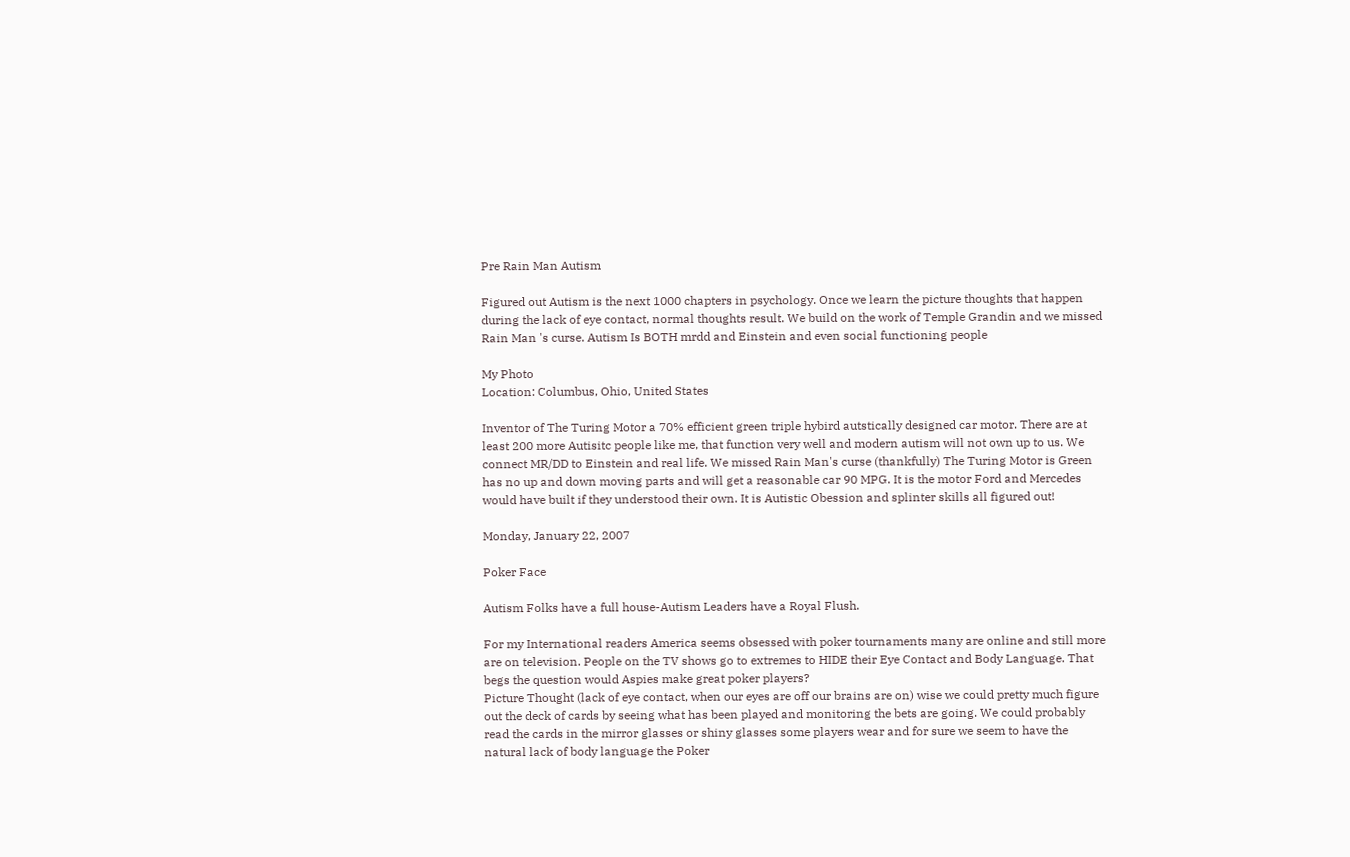Pre Rain Man Autism

Figured out Autism is the next 1000 chapters in psychology. Once we learn the picture thoughts that happen during the lack of eye contact, normal thoughts result. We build on the work of Temple Grandin and we missed Rain Man 's curse. Autism Is BOTH mrdd and Einstein and even social functioning people

My Photo
Location: Columbus, Ohio, United States

Inventor of The Turing Motor a 70% efficient green triple hybird autstically designed car motor. There are at least 200 more Autisitc people like me, that function very well and modern autism will not own up to us. We connect MR/DD to Einstein and real life. We missed Rain Man's curse (thankfully) The Turing Motor is Green has no up and down moving parts and will get a reasonable car 90 MPG. It is the motor Ford and Mercedes would have built if they understood their own. It is Autistic Obession and splinter skills all figured out!

Monday, January 22, 2007

Poker Face

Autism Folks have a full house-Autism Leaders have a Royal Flush.

For my International readers America seems obsessed with poker tournaments many are online and still more are on television. People on the TV shows go to extremes to HIDE their Eye Contact and Body Language. That begs the question would Aspies make great poker players?
Picture Thought (lack of eye contact, when our eyes are off our brains are on) wise we could pretty much figure out the deck of cards by seeing what has been played and monitoring the bets are going. We could probably read the cards in the mirror glasses or shiny glasses some players wear and for sure we seem to have the natural lack of body language the Poker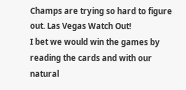Champs are trying so hard to figure out. Las Vegas Watch Out!
I bet we would win the games by reading the cards and with our natural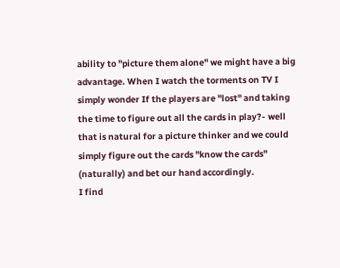ability to "picture them alone" we might have a big advantage. When I watch the torments on TV I simply wonder If the players are "lost" and taking the time to figure out all the cards in play?- well that is natural for a picture thinker and we could simply figure out the cards "know the cards" (naturally) and bet our hand accordingly.
I find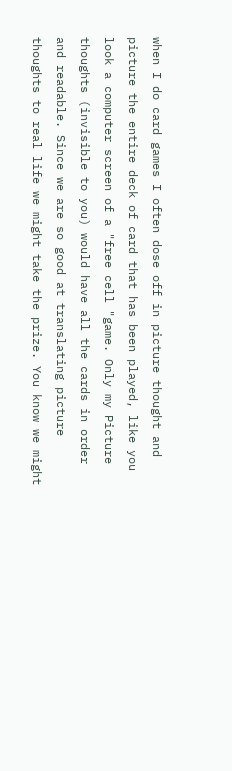when I do card games I often dose off in picture thought and picture the entire deck of card that has been played, like you look a computer screen of a "free cell "game. Only my Picture thoughts (invisible to you) would have all the cards in order and readable. Since we are so good at translating picture thoughts to real life we might take the prize. You know we might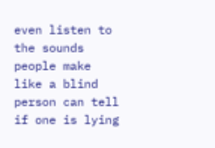even listen to the sounds people make like a blind person can tell if one is lying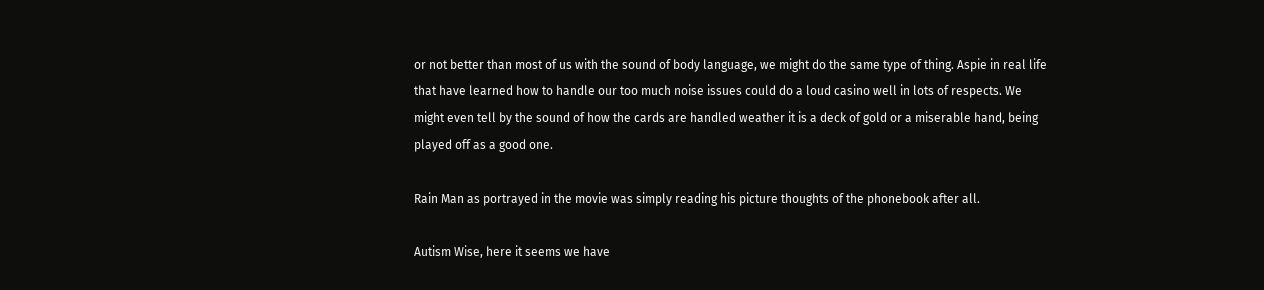or not better than most of us with the sound of body language, we might do the same type of thing. Aspie in real life that have learned how to handle our too much noise issues could do a loud casino well in lots of respects. We might even tell by the sound of how the cards are handled weather it is a deck of gold or a miserable hand, being played off as a good one.

Rain Man as portrayed in the movie was simply reading his picture thoughts of the phonebook after all.

Autism Wise, here it seems we have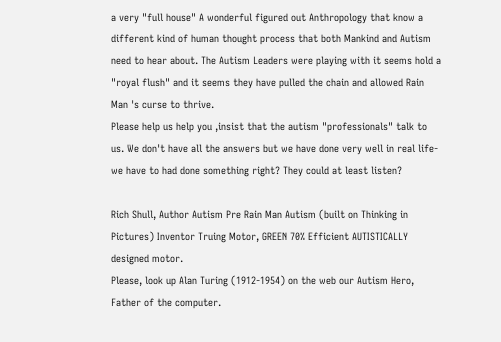a very "full house" A wonderful figured out Anthropology that know a different kind of human thought process that both Mankind and Autism need to hear about. The Autism Leaders were playing with it seems hold a "royal flush" and it seems they have pulled the chain and allowed Rain Man 's curse to thrive.
Please help us help you ,insist that the autism "professionals" talk to us. We don't have all the answers but we have done very well in real life-we have to had done something right? They could at least listen?

Rich Shull, Author Autism Pre Rain Man Autism (built on Thinking in Pictures) Inventor Truing Motor, GREEN 70% Efficient AUTISTICALLY designed motor.
Please, look up Alan Turing (1912-1954) on the web our Autism Hero, Father of the computer.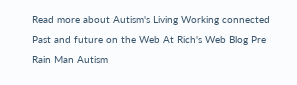Read more about Autism's Living Working connected Past and future on the Web At Rich's Web Blog Pre Rain Man Autism